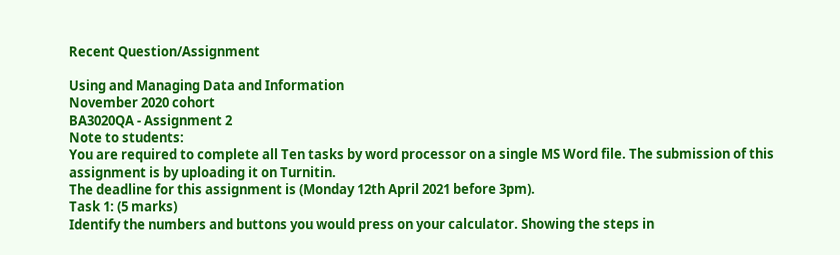Recent Question/Assignment

Using and Managing Data and Information
November 2020 cohort
BA3020QA - Assignment 2
Note to students:
You are required to complete all Ten tasks by word processor on a single MS Word file. The submission of this assignment is by uploading it on Turnitin.
The deadline for this assignment is (Monday 12th April 2021 before 3pm).
Task 1: (5 marks)
Identify the numbers and buttons you would press on your calculator. Showing the steps in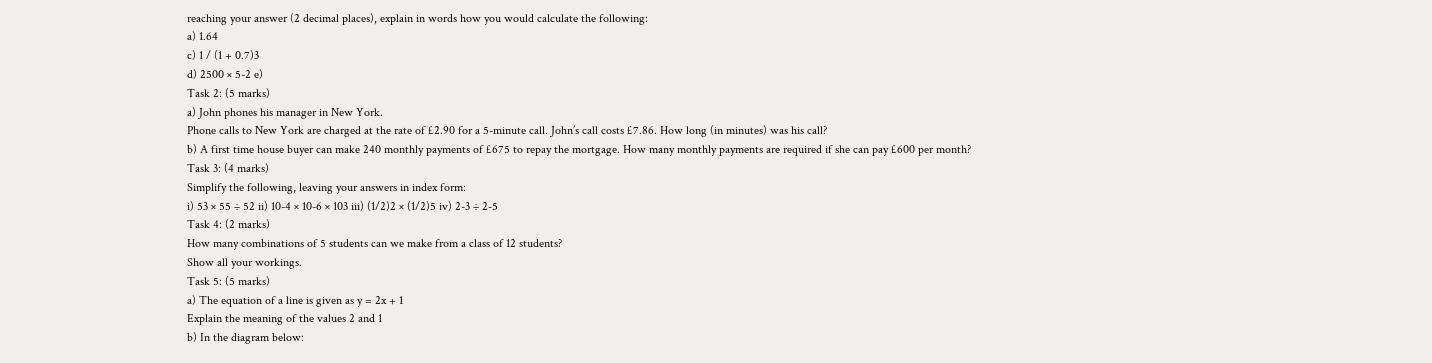reaching your answer (2 decimal places), explain in words how you would calculate the following:
a) 1.64
c) 1 / (1 + 0.7)3
d) 2500 × 5-2 e)
Task 2: (5 marks)
a) John phones his manager in New York.
Phone calls to New York are charged at the rate of £2.90 for a 5-minute call. John’s call costs £7.86. How long (in minutes) was his call?
b) A first time house buyer can make 240 monthly payments of £675 to repay the mortgage. How many monthly payments are required if she can pay £600 per month?
Task 3: (4 marks)
Simplify the following, leaving your answers in index form:
i) 53 × 55 ÷ 52 ii) 10-4 × 10-6 × 103 iii) (1/2)2 × (1/2)5 iv) 2-3 ÷ 2-5
Task 4: (2 marks)
How many combinations of 5 students can we make from a class of 12 students?
Show all your workings.
Task 5: (5 marks)
a) The equation of a line is given as y = 2x + 1
Explain the meaning of the values 2 and 1
b) In the diagram below: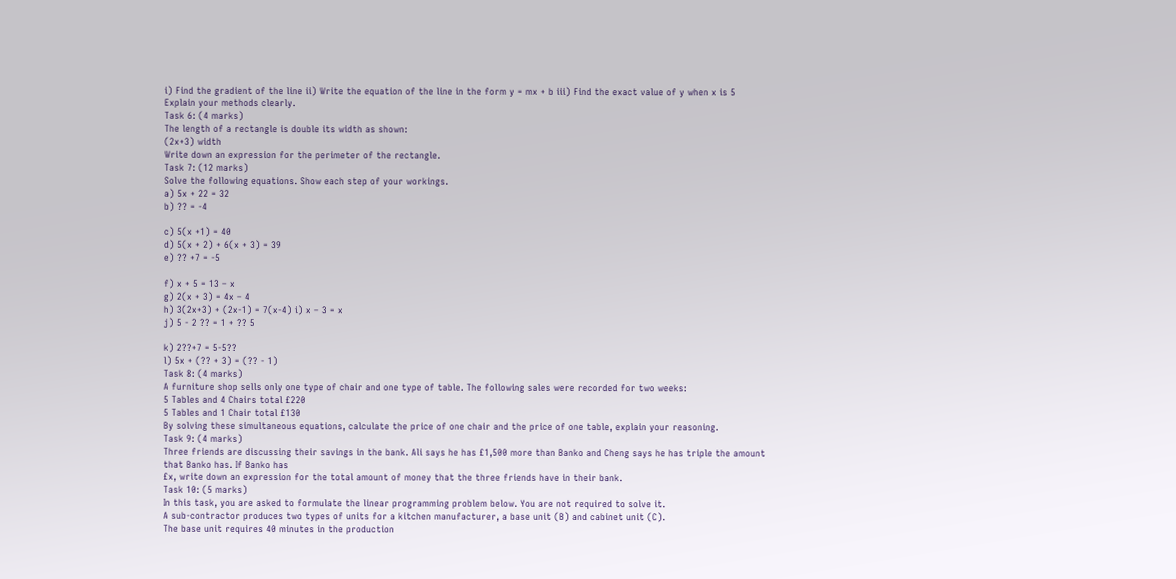i) Find the gradient of the line ii) Write the equation of the line in the form y = mx + b iii) Find the exact value of y when x is 5 Explain your methods clearly.
Task 6: (4 marks)
The length of a rectangle is double its width as shown:
(2x+3) width
Write down an expression for the perimeter of the rectangle.
Task 7: (12 marks)
Solve the following equations. Show each step of your workings.
a) 5x + 22 = 32
b) ?? = -4

c) 5(x +1) = 40
d) 5(x + 2) + 6(x + 3) = 39
e) ?? +7 = -5

f) x + 5 = 13 – x
g) 2(x + 3) = 4x – 4
h) 3(2x+3) + (2x-1) = 7(x-4) i) x – 3 = x
j) 5 - 2 ?? = 1 + ?? 5

k) 2??+7 = 5-5??
l) 5x + (?? + 3) = (?? - 1)
Task 8: (4 marks)
A furniture shop sells only one type of chair and one type of table. The following sales were recorded for two weeks:
5 Tables and 4 Chairs total £220
5 Tables and 1 Chair total £130
By solving these simultaneous equations, calculate the price of one chair and the price of one table, explain your reasoning.
Task 9: (4 marks)
Three friends are discussing their savings in the bank. Ali says he has £1,500 more than Banko and Cheng says he has triple the amount that Banko has. If Banko has
£x, write down an expression for the total amount of money that the three friends have in their bank.
Task 10: (5 marks)
In this task, you are asked to formulate the linear programming problem below. You are not required to solve it.
A sub-contractor produces two types of units for a kitchen manufacturer, a base unit (B) and cabinet unit (C).
The base unit requires 40 minutes in the production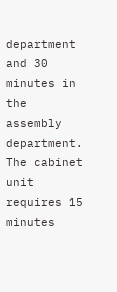department and 30 minutes in the assembly department.
The cabinet unit requires 15 minutes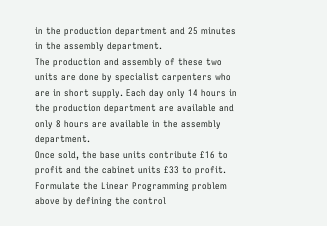in the production department and 25 minutes in the assembly department.
The production and assembly of these two units are done by specialist carpenters who are in short supply. Each day only 14 hours in the production department are available and only 8 hours are available in the assembly department.
Once sold, the base units contribute £16 to profit and the cabinet units £33 to profit.
Formulate the Linear Programming problem above by defining the control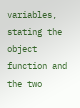variables, stating the object function and the two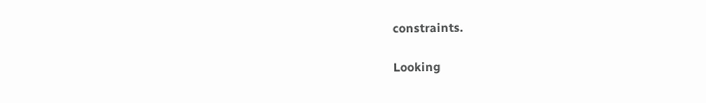constraints.

Looking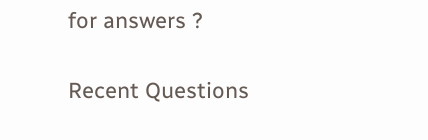for answers ?

Recent Questions